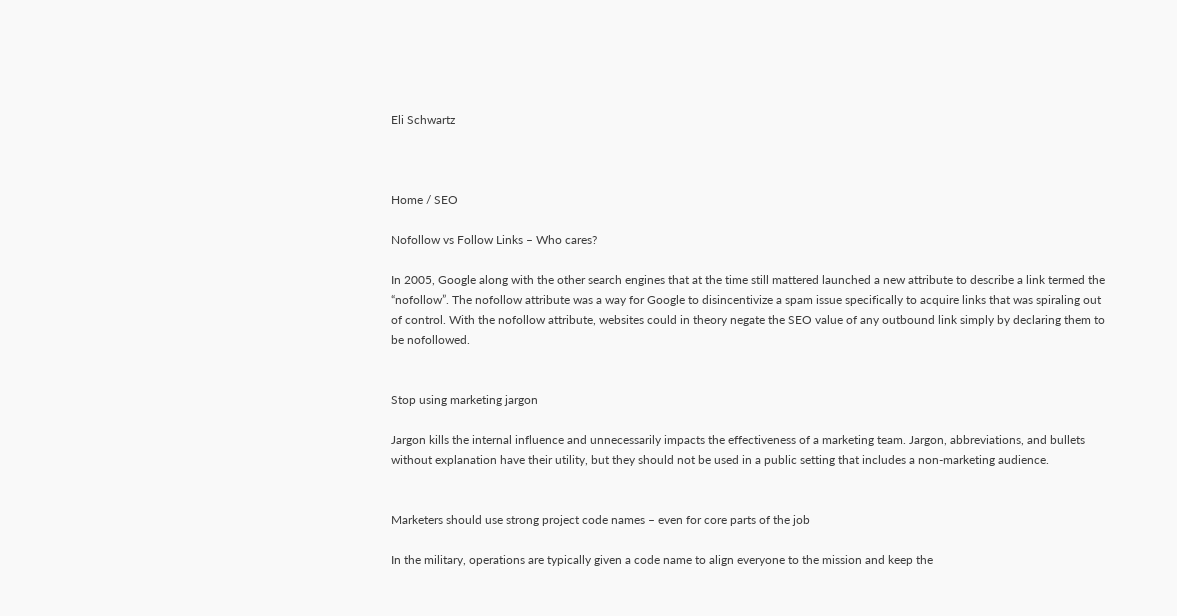Eli Schwartz



Home / SEO

Nofollow vs Follow Links – Who cares?

In 2005, Google along with the other search engines that at the time still mattered launched a new attribute to describe a link termed the “nofollow”. The nofollow attribute was a way for Google to disincentivize a spam issue specifically to acquire links that was spiraling out of control. With the nofollow attribute, websites could in theory negate the SEO value of any outbound link simply by declaring them to be nofollowed.


Stop using marketing jargon

Jargon kills the internal influence and unnecessarily impacts the effectiveness of a marketing team. Jargon, abbreviations, and bullets without explanation have their utility, but they should not be used in a public setting that includes a non-marketing audience.


Marketers should use strong project code names – even for core parts of the job

In the military, operations are typically given a code name to align everyone to the mission and keep the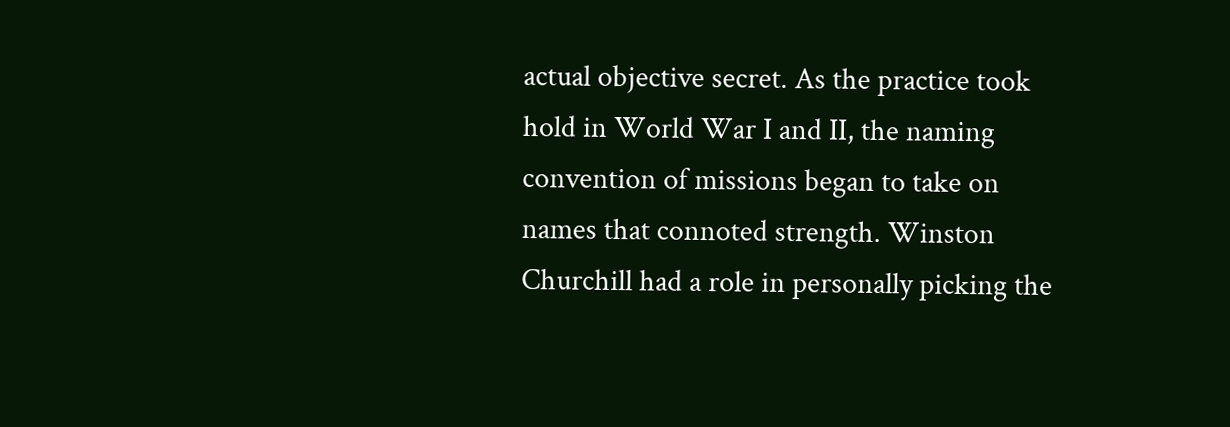actual objective secret. As the practice took hold in World War I and II, the naming convention of missions began to take on names that connoted strength. Winston Churchill had a role in personally picking the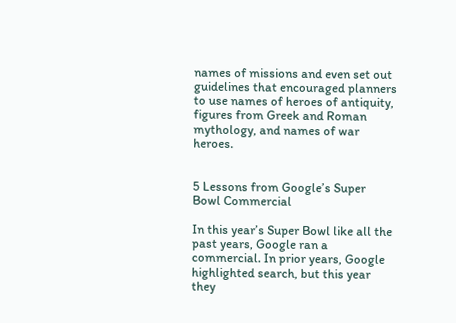names of missions and even set out guidelines that encouraged planners to use names of heroes of antiquity, figures from Greek and Roman mythology, and names of war heroes.


5 Lessons from Google’s Super Bowl Commercial

In this year’s Super Bowl like all the past years, Google ran a commercial. In prior years, Google highlighted search, but this year they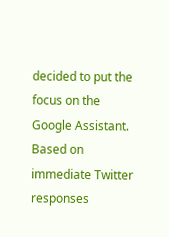decided to put the focus on the Google Assistant.  Based on immediate Twitter responses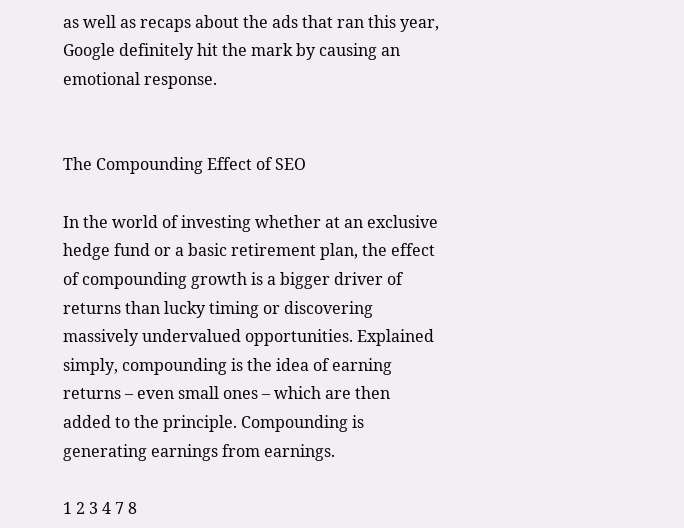as well as recaps about the ads that ran this year, Google definitely hit the mark by causing an emotional response.


The Compounding Effect of SEO

In the world of investing whether at an exclusive hedge fund or a basic retirement plan, the effect of compounding growth is a bigger driver of returns than lucky timing or discovering massively undervalued opportunities. Explained simply, compounding is the idea of earning returns – even small ones – which are then added to the principle. Compounding is generating earnings from earnings.

1 2 3 4 7 8